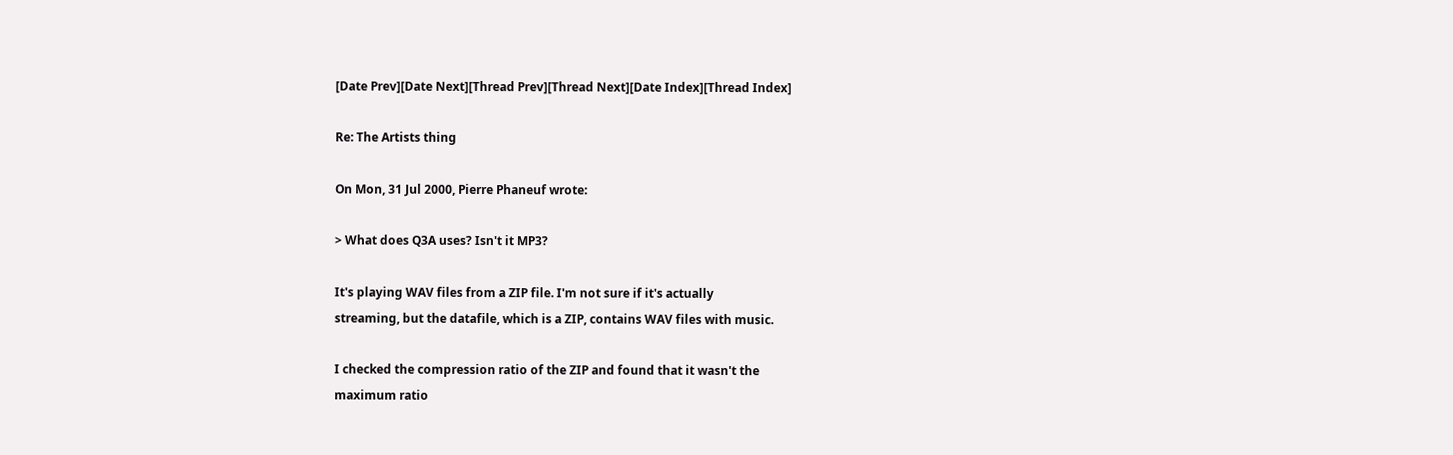[Date Prev][Date Next][Thread Prev][Thread Next][Date Index][Thread Index]

Re: The Artists thing

On Mon, 31 Jul 2000, Pierre Phaneuf wrote:

> What does Q3A uses? Isn't it MP3?

It's playing WAV files from a ZIP file. I'm not sure if it's actually
streaming, but the datafile, which is a ZIP, contains WAV files with music.

I checked the compression ratio of the ZIP and found that it wasn't the
maximum ratio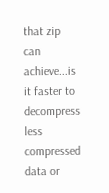that zip can achieve...is it faster to decompress less
compressed data or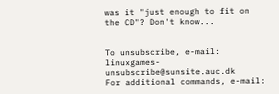was it "just enough to fit on the CD"? Don't know...


To unsubscribe, e-mail: linuxgames-unsubscribe@sunsite.auc.dk
For additional commands, e-mail: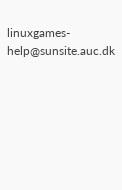linuxgames-help@sunsite.auc.dk